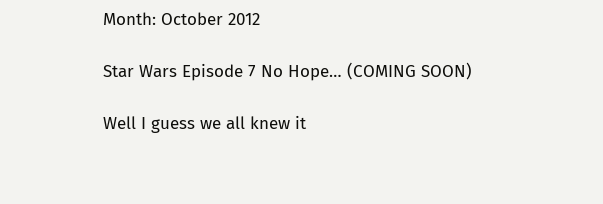Month: October 2012

Star Wars Episode 7 No Hope… (COMING SOON)

Well I guess we all knew it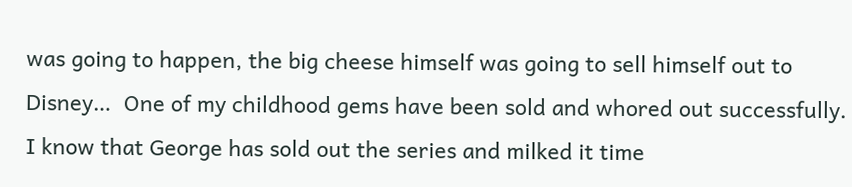was going to happen, the big cheese himself was going to sell himself out to Disney…  One of my childhood gems have been sold and whored out successfully.  I know that George has sold out the series and milked it time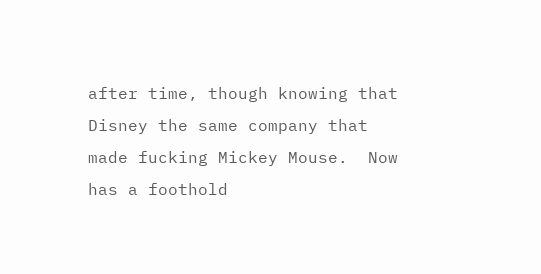after time, though knowing that Disney the same company that made fucking Mickey Mouse.  Now has a foothold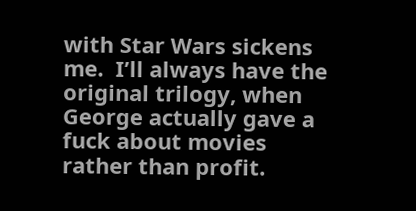with Star Wars sickens me.  I’ll always have the original trilogy, when George actually gave a fuck about movies rather than profit.